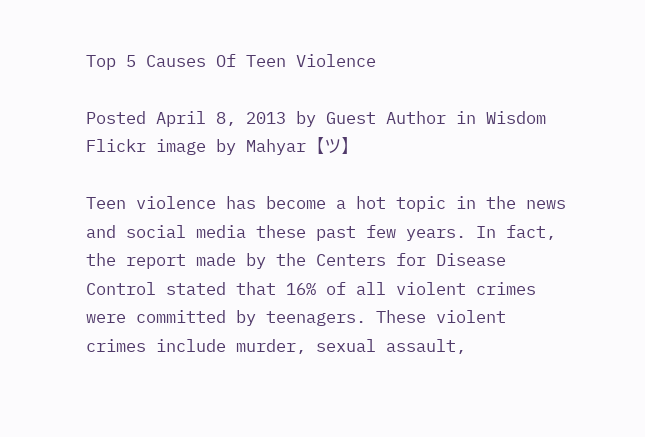Top 5 Causes Of Teen Violence

Posted April 8, 2013 by Guest Author in Wisdom
Flickr image by Mahyar 【ツ】

Teen violence has become a hot topic in the news and social media these past few years. In fact, the report made by the Centers for Disease Control stated that 16% of all violent crimes were committed by teenagers. These violent crimes include murder, sexual assault,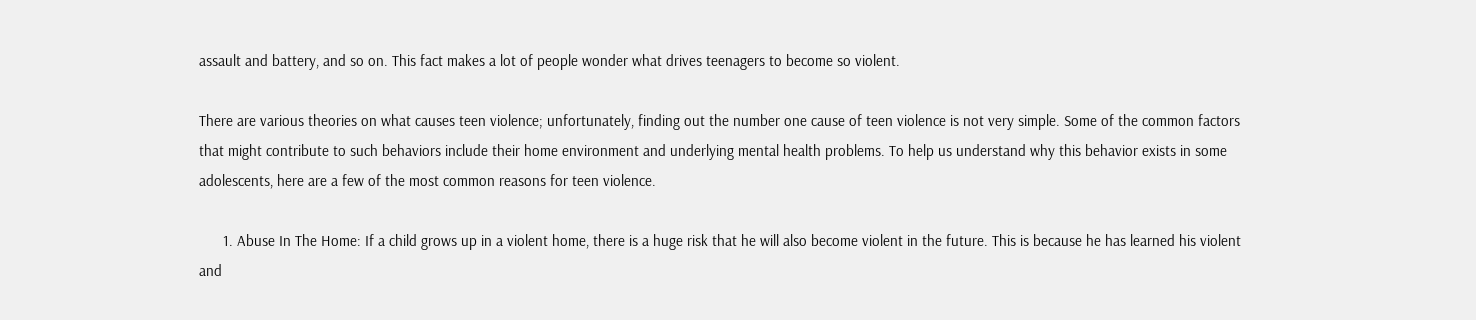assault and battery, and so on. This fact makes a lot of people wonder what drives teenagers to become so violent.

There are various theories on what causes teen violence; unfortunately, finding out the number one cause of teen violence is not very simple. Some of the common factors that might contribute to such behaviors include their home environment and underlying mental health problems. To help us understand why this behavior exists in some adolescents, here are a few of the most common reasons for teen violence.

      1. Abuse In The Home: If a child grows up in a violent home, there is a huge risk that he will also become violent in the future. This is because he has learned his violent and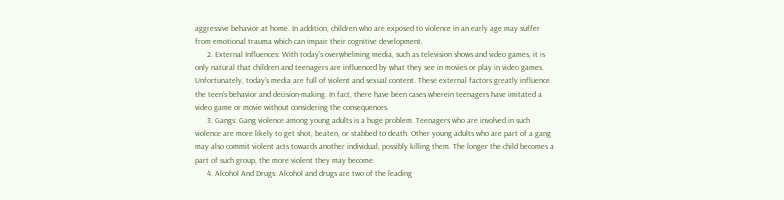aggressive behavior at home. In addition, children who are exposed to violence in an early age may suffer from emotional trauma which can impair their cognitive development.
      2. External Influences: With today’s overwhelming media, such as television shows and video games, it is only natural that children and teenagers are influenced by what they see in movies or play in video games. Unfortunately, today’s media are full of violent and sexual content. These external factors greatly influence the teen’s behavior and decision-making. In fact, there have been cases wherein teenagers have imitated a video game or movie without considering the consequences.
      3. Gangs: Gang violence among young adults is a huge problem. Teenagers who are involved in such violence are more likely to get shot, beaten, or stabbed to death. Other young adults who are part of a gang may also commit violent acts towards another individual, possibly killing them. The longer the child becomes a part of such group, the more violent they may become.
      4. Alcohol And Drugs: Alcohol and drugs are two of the leading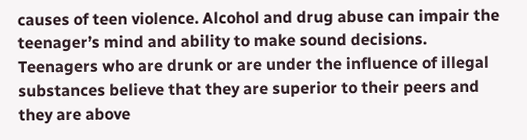causes of teen violence. Alcohol and drug abuse can impair the teenager’s mind and ability to make sound decisions. Teenagers who are drunk or are under the influence of illegal substances believe that they are superior to their peers and they are above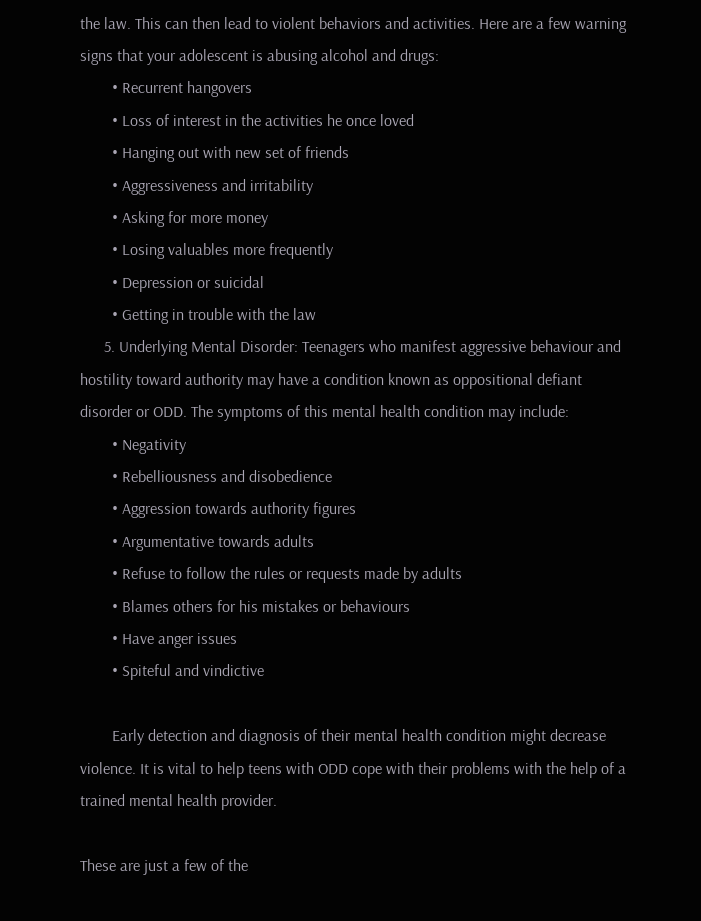the law. This can then lead to violent behaviors and activities. Here are a few warning signs that your adolescent is abusing alcohol and drugs:
        • Recurrent hangovers
        • Loss of interest in the activities he once loved
        • Hanging out with new set of friends
        • Aggressiveness and irritability
        • Asking for more money
        • Losing valuables more frequently
        • Depression or suicidal
        • Getting in trouble with the law
      5. Underlying Mental Disorder: Teenagers who manifest aggressive behaviour and hostility toward authority may have a condition known as oppositional defiant disorder or ODD. The symptoms of this mental health condition may include:
        • Negativity
        • Rebelliousness and disobedience
        • Aggression towards authority figures
        • Argumentative towards adults
        • Refuse to follow the rules or requests made by adults
        • Blames others for his mistakes or behaviours
        • Have anger issues
        • Spiteful and vindictive

        Early detection and diagnosis of their mental health condition might decrease violence. It is vital to help teens with ODD cope with their problems with the help of a trained mental health provider.

These are just a few of the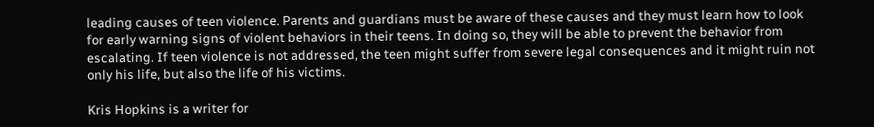leading causes of teen violence. Parents and guardians must be aware of these causes and they must learn how to look for early warning signs of violent behaviors in their teens. In doing so, they will be able to prevent the behavior from escalating. If teen violence is not addressed, the teen might suffer from severe legal consequences and it might ruin not only his life, but also the life of his victims.

Kris Hopkins is a writer for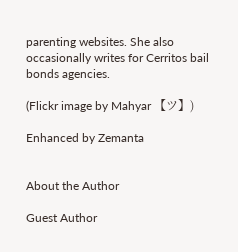parenting websites. She also occasionally writes for Cerritos bail bonds agencies.

(Flickr image by Mahyar 【ツ】)

Enhanced by Zemanta


About the Author

Guest Author